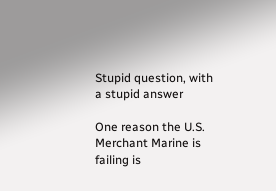Stupid question, with a stupid answer

One reason the U.S. Merchant Marine is failing is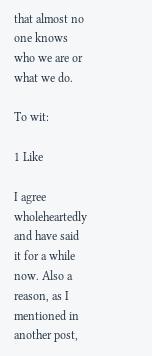that almost no one knows who we are or what we do.

To wit:

1 Like

I agree wholeheartedly and have said it for a while now. Also a reason, as I mentioned in another post,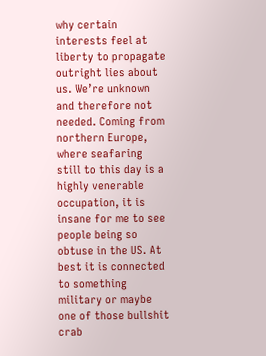why certain interests feel at liberty to propagate outright lies about us. We’re unknown and therefore not needed. Coming from northern Europe, where seafaring still to this day is a highly venerable occupation, it is insane for me to see people being so obtuse in the US. At best it is connected to something military or maybe one of those bullshit crab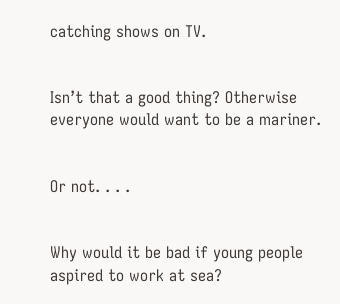catching shows on TV.


Isn’t that a good thing? Otherwise everyone would want to be a mariner.


Or not. . . .


Why would it be bad if young people aspired to work at sea?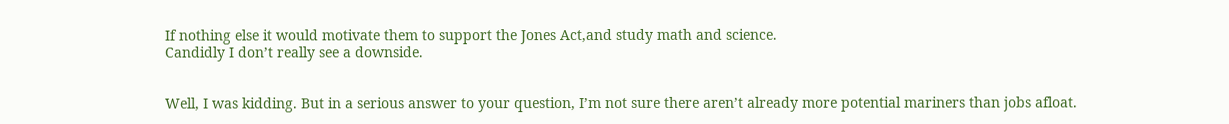If nothing else it would motivate them to support the Jones Act,and study math and science.
Candidly I don’t really see a downside.


Well, I was kidding. But in a serious answer to your question, I’m not sure there aren’t already more potential mariners than jobs afloat.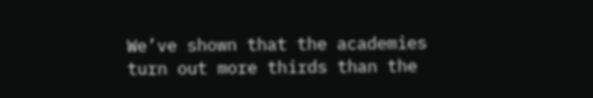We’ve shown that the academies turn out more thirds than the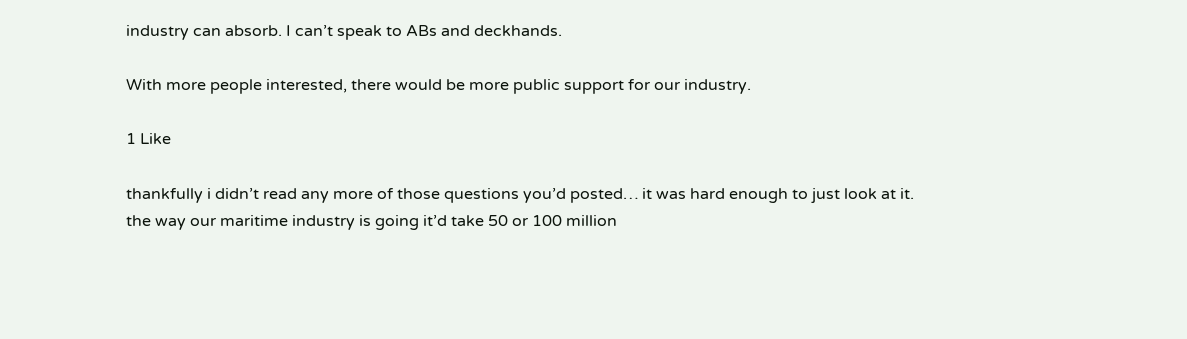industry can absorb. I can’t speak to ABs and deckhands.

With more people interested, there would be more public support for our industry.

1 Like

thankfully i didn’t read any more of those questions you’d posted… it was hard enough to just look at it.
the way our maritime industry is going it’d take 50 or 100 million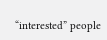“interested” people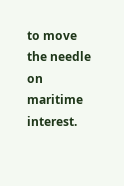to move the needle on maritime interest.